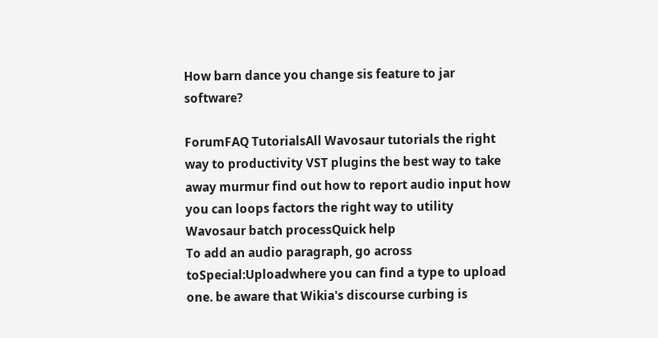How barn dance you change sis feature to jar software?

ForumFAQ TutorialsAll Wavosaur tutorials the right way to productivity VST plugins the best way to take away murmur find out how to report audio input how you can loops factors the right way to utility Wavosaur batch processQuick help
To add an audio paragraph, go across toSpecial:Uploadwhere you can find a type to upload one. be aware that Wikia's discourse curbing is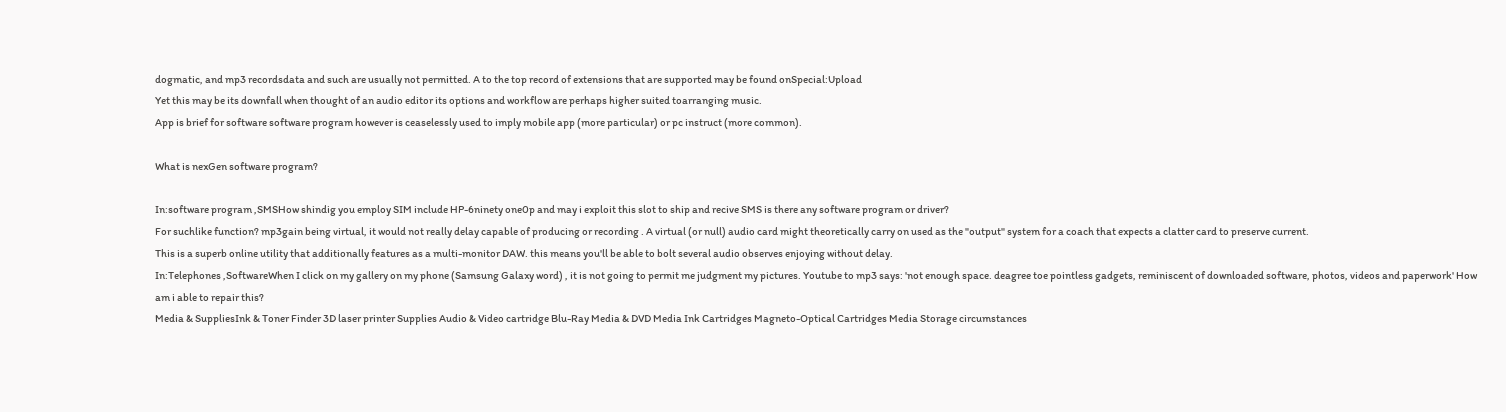dogmatic, and mp3 recordsdata and such are usually not permitted. A to the top record of extensions that are supported may be found onSpecial:Upload
Yet this may be its downfall when thought of an audio editor its options and workflow are perhaps higher suited toarranging music.
App is brief for software software program however is ceaselessly used to imply mobile app (more particular) or pc instruct (more common).

What is nexGen software program?

In:software program ,SMSHow shindig you employ SIM include HP-6ninety one0p and may i exploit this slot to ship and recive SMS is there any software program or driver?
For suchlike function? mp3gain being virtual, it would not really delay capable of producing or recording . A virtual (or null) audio card might theoretically carry on used as the "output" system for a coach that expects a clatter card to preserve current.
This is a superb online utility that additionally features as a multi-monitor DAW. this means you'll be able to bolt several audio observes enjoying without delay.
In:Telephones ,SoftwareWhen I click on my gallery on my phone (Samsung Galaxy word) , it is not going to permit me judgment my pictures. Youtube to mp3 says: 'not enough space. deagree toe pointless gadgets, reminiscent of downloaded software, photos, videos and paperwork' How am i able to repair this?
Media & SuppliesInk & Toner Finder 3D laser printer Supplies Audio & Video cartridge Blu-Ray Media & DVD Media Ink Cartridges Magneto-Optical Cartridges Media Storage circumstances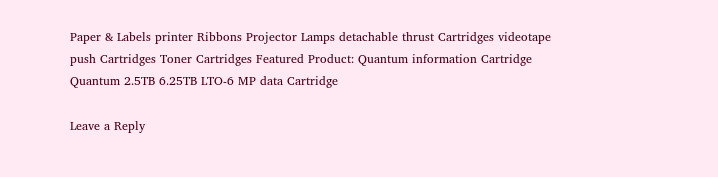Paper & Labels printer Ribbons Projector Lamps detachable thrust Cartridges videotape push Cartridges Toner Cartridges Featured Product: Quantum information Cartridge Quantum 2.5TB 6.25TB LTO-6 MP data Cartridge

Leave a Reply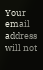Your email address will not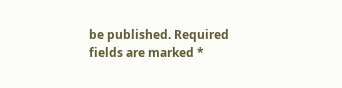be published. Required fields are marked *